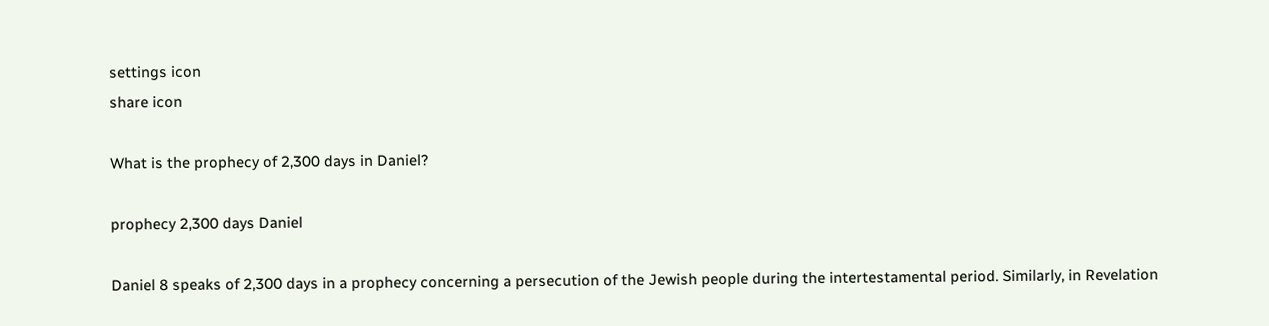settings icon
share icon

What is the prophecy of 2,300 days in Daniel?

prophecy 2,300 days Daniel

Daniel 8 speaks of 2,300 days in a prophecy concerning a persecution of the Jewish people during the intertestamental period. Similarly, in Revelation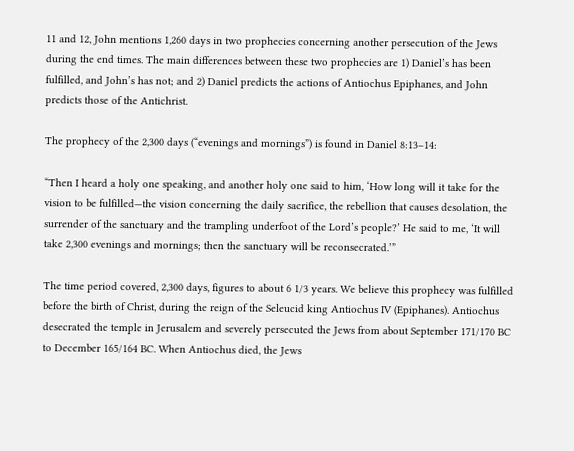11 and 12, John mentions 1,260 days in two prophecies concerning another persecution of the Jews during the end times. The main differences between these two prophecies are 1) Daniel’s has been fulfilled, and John’s has not; and 2) Daniel predicts the actions of Antiochus Epiphanes, and John predicts those of the Antichrist.

The prophecy of the 2,300 days (“evenings and mornings”) is found in Daniel 8:13–14:

“Then I heard a holy one speaking, and another holy one said to him, ‘How long will it take for the vision to be fulfilled—the vision concerning the daily sacrifice, the rebellion that causes desolation, the surrender of the sanctuary and the trampling underfoot of the Lord’s people?’ He said to me, ‘It will take 2,300 evenings and mornings; then the sanctuary will be reconsecrated.’”

The time period covered, 2,300 days, figures to about 6 1/3 years. We believe this prophecy was fulfilled before the birth of Christ, during the reign of the Seleucid king Antiochus IV (Epiphanes). Antiochus desecrated the temple in Jerusalem and severely persecuted the Jews from about September 171/170 BC to December 165/164 BC. When Antiochus died, the Jews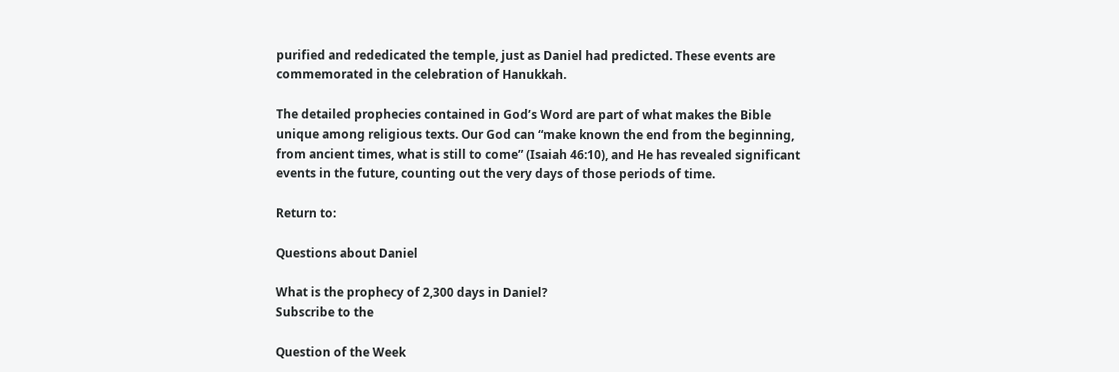purified and rededicated the temple, just as Daniel had predicted. These events are commemorated in the celebration of Hanukkah.

The detailed prophecies contained in God’s Word are part of what makes the Bible unique among religious texts. Our God can “make known the end from the beginning, from ancient times, what is still to come” (Isaiah 46:10), and He has revealed significant events in the future, counting out the very days of those periods of time.

Return to:

Questions about Daniel

What is the prophecy of 2,300 days in Daniel?
Subscribe to the

Question of the Week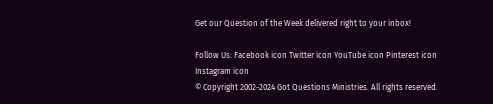Get our Question of the Week delivered right to your inbox!

Follow Us: Facebook icon Twitter icon YouTube icon Pinterest icon Instagram icon
© Copyright 2002-2024 Got Questions Ministries. All rights reserved.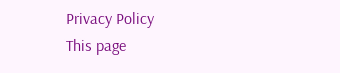Privacy Policy
This page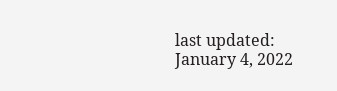last updated: January 4, 2022